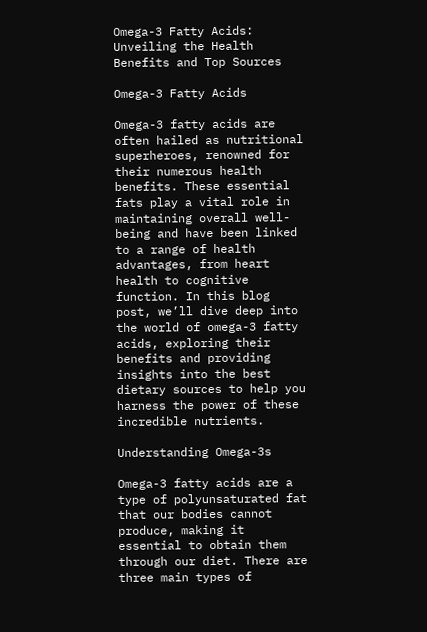Omega-3 Fatty Acids: Unveiling the Health Benefits and Top Sources

Omega-3 Fatty Acids

Omega-3 fatty acids are often hailed as nutritional superheroes, renowned for their numerous health benefits. These essential fats play a vital role in maintaining overall well-being and have been linked to a range of health advantages, from heart health to cognitive function. In this blog post, we’ll dive deep into the world of omega-3 fatty acids, exploring their benefits and providing insights into the best dietary sources to help you harness the power of these incredible nutrients.

Understanding Omega-3s

Omega-3 fatty acids are a type of polyunsaturated fat that our bodies cannot produce, making it essential to obtain them through our diet. There are three main types of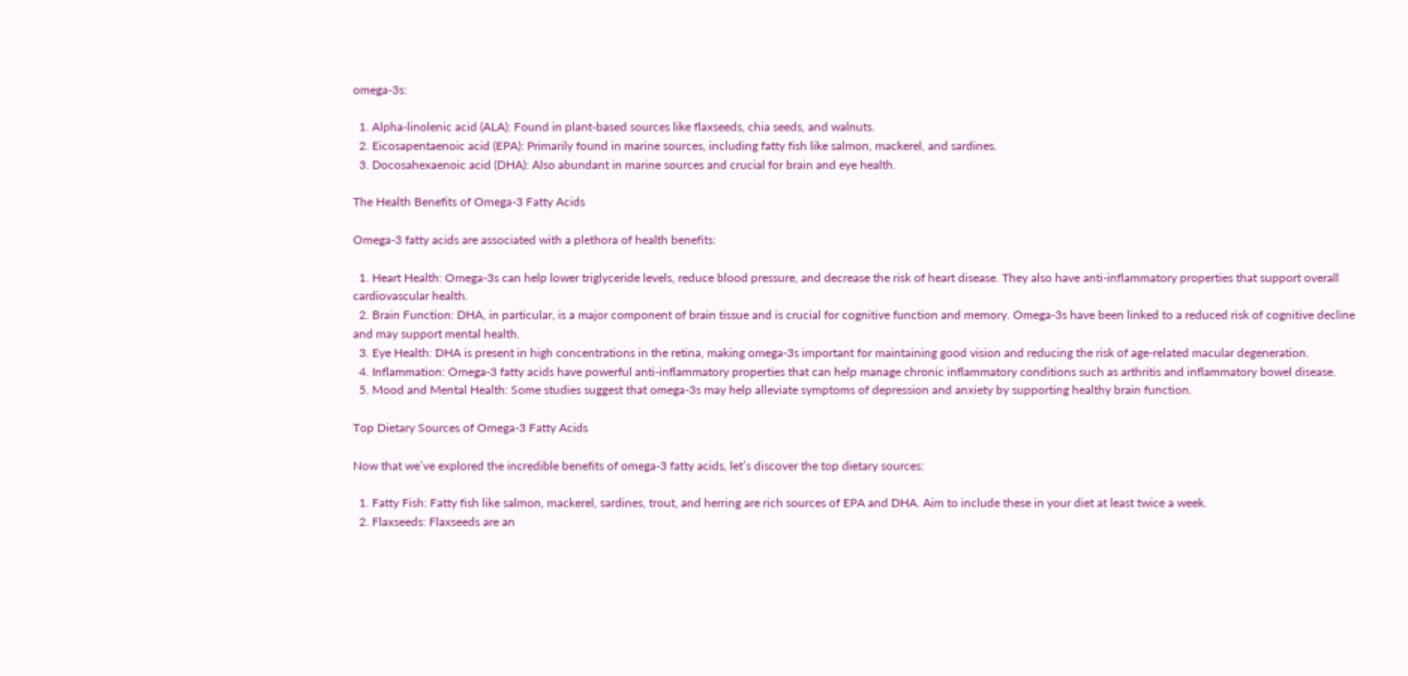omega-3s:

  1. Alpha-linolenic acid (ALA): Found in plant-based sources like flaxseeds, chia seeds, and walnuts.
  2. Eicosapentaenoic acid (EPA): Primarily found in marine sources, including fatty fish like salmon, mackerel, and sardines.
  3. Docosahexaenoic acid (DHA): Also abundant in marine sources and crucial for brain and eye health.

The Health Benefits of Omega-3 Fatty Acids

Omega-3 fatty acids are associated with a plethora of health benefits:

  1. Heart Health: Omega-3s can help lower triglyceride levels, reduce blood pressure, and decrease the risk of heart disease. They also have anti-inflammatory properties that support overall cardiovascular health.
  2. Brain Function: DHA, in particular, is a major component of brain tissue and is crucial for cognitive function and memory. Omega-3s have been linked to a reduced risk of cognitive decline and may support mental health.
  3. Eye Health: DHA is present in high concentrations in the retina, making omega-3s important for maintaining good vision and reducing the risk of age-related macular degeneration.
  4. Inflammation: Omega-3 fatty acids have powerful anti-inflammatory properties that can help manage chronic inflammatory conditions such as arthritis and inflammatory bowel disease.
  5. Mood and Mental Health: Some studies suggest that omega-3s may help alleviate symptoms of depression and anxiety by supporting healthy brain function.

Top Dietary Sources of Omega-3 Fatty Acids

Now that we’ve explored the incredible benefits of omega-3 fatty acids, let’s discover the top dietary sources:

  1. Fatty Fish: Fatty fish like salmon, mackerel, sardines, trout, and herring are rich sources of EPA and DHA. Aim to include these in your diet at least twice a week.
  2. Flaxseeds: Flaxseeds are an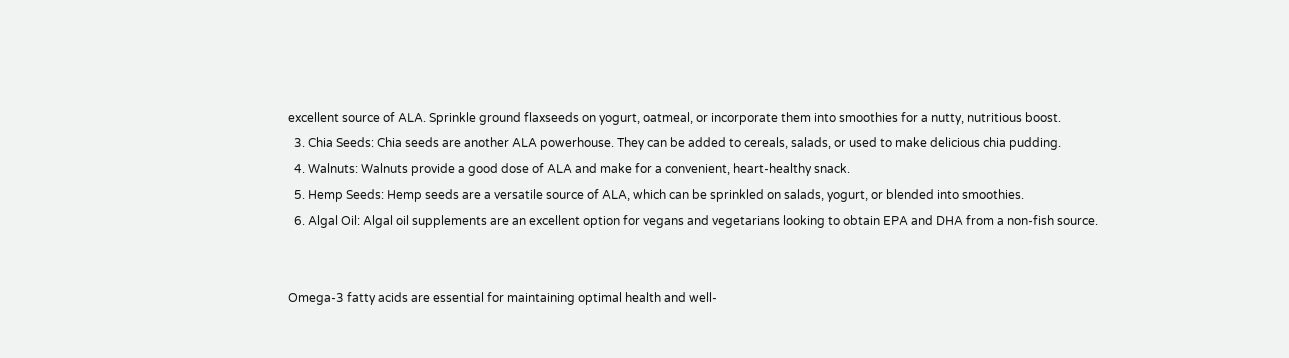excellent source of ALA. Sprinkle ground flaxseeds on yogurt, oatmeal, or incorporate them into smoothies for a nutty, nutritious boost.
  3. Chia Seeds: Chia seeds are another ALA powerhouse. They can be added to cereals, salads, or used to make delicious chia pudding.
  4. Walnuts: Walnuts provide a good dose of ALA and make for a convenient, heart-healthy snack.
  5. Hemp Seeds: Hemp seeds are a versatile source of ALA, which can be sprinkled on salads, yogurt, or blended into smoothies.
  6. Algal Oil: Algal oil supplements are an excellent option for vegans and vegetarians looking to obtain EPA and DHA from a non-fish source.


Omega-3 fatty acids are essential for maintaining optimal health and well-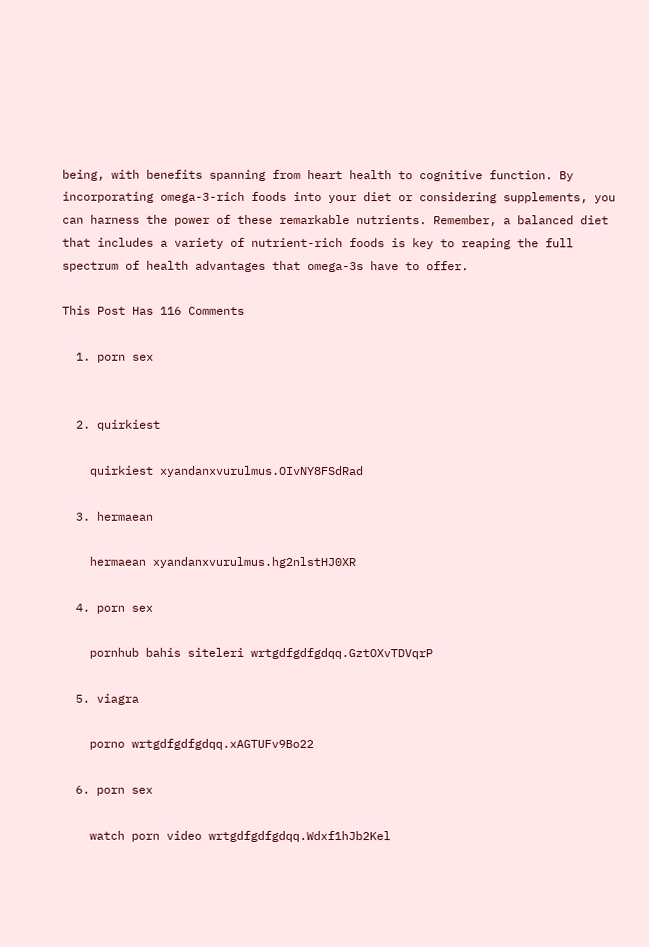being, with benefits spanning from heart health to cognitive function. By incorporating omega-3-rich foods into your diet or considering supplements, you can harness the power of these remarkable nutrients. Remember, a balanced diet that includes a variety of nutrient-rich foods is key to reaping the full spectrum of health advantages that omega-3s have to offer.

This Post Has 116 Comments

  1. porn sex


  2. quirkiest

    quirkiest xyandanxvurulmus.OIvNY8FSdRad

  3. hermaean

    hermaean xyandanxvurulmus.hg2nlstHJ0XR

  4. porn sex

    pornhub bahis siteleri wrtgdfgdfgdqq.GztOXvTDVqrP

  5. viagra

    porno wrtgdfgdfgdqq.xAGTUFv9Bo22

  6. porn sex

    watch porn video wrtgdfgdfgdqq.Wdxf1hJb2Kel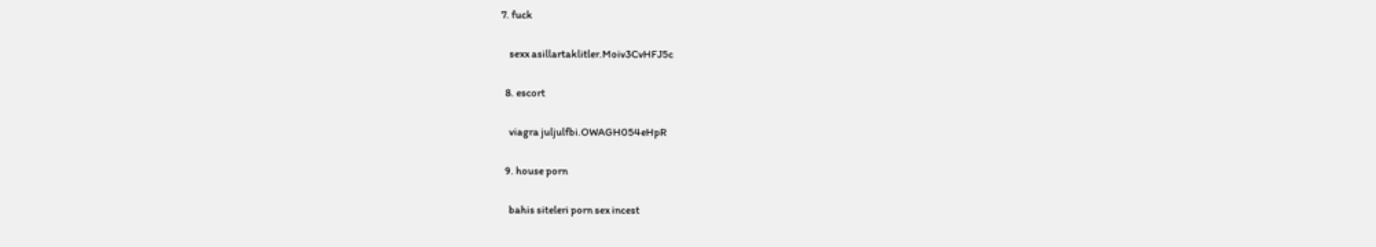7. fuck

    sexx asillartaklitler.Moiv3CvHFJ5c

  8. escort

    viagra juljulfbi.OWAGH054eHpR

  9. house porn

    bahis siteleri porn sex incest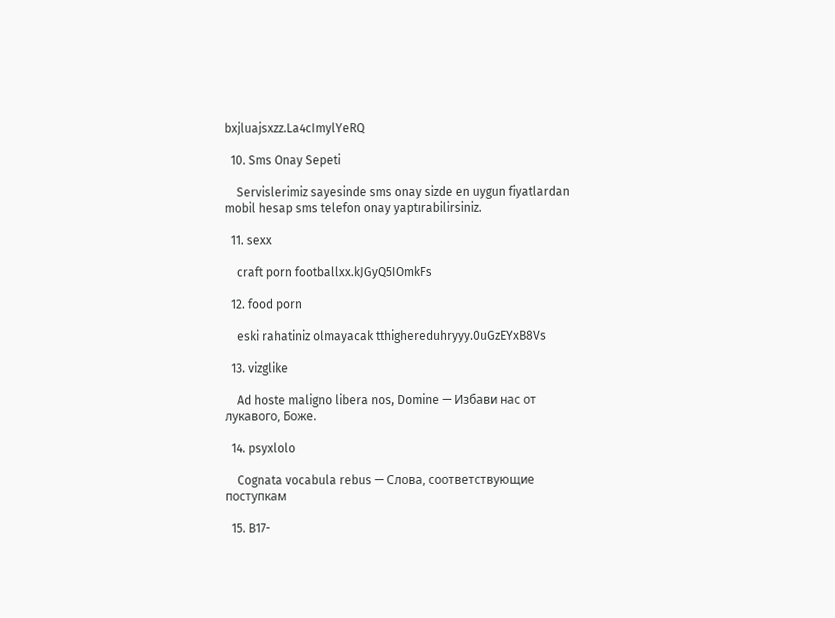bxjluajsxzz.La4cImylYeRQ

  10. Sms Onay Sepeti

    Servislerimiz sayesinde sms onay sizde en uygun fiyatlardan mobil hesap sms telefon onay yaptırabilirsiniz.

  11. sexx

    craft porn footballxx.kJGyQ5IOmkFs

  12. food porn

    eski rahatiniz olmayacak tthighereduhryyy.0uGzEYxB8Vs

  13. vizglike

    Ad hoste maligno libera nos, Domine — Избави нас от лукавого, Боже.

  14. psyxlolo

    Cognata vocabula rebus — Слова, соответствующие поступкам

  15. B17-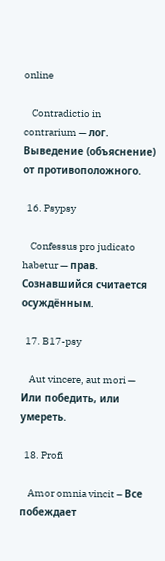online

    Contradictio in contrarium — лог. Выведение (объяснение) от противоположного.

  16. Psypsy

    Confessus pro judicato habetur — прав. Сознавшийся считается осуждённым.

  17. B17-psy

    Aut vincere, aut mori — Или победить, или умереть.

  18. Profi

    Amor omnia vincit – Все побеждает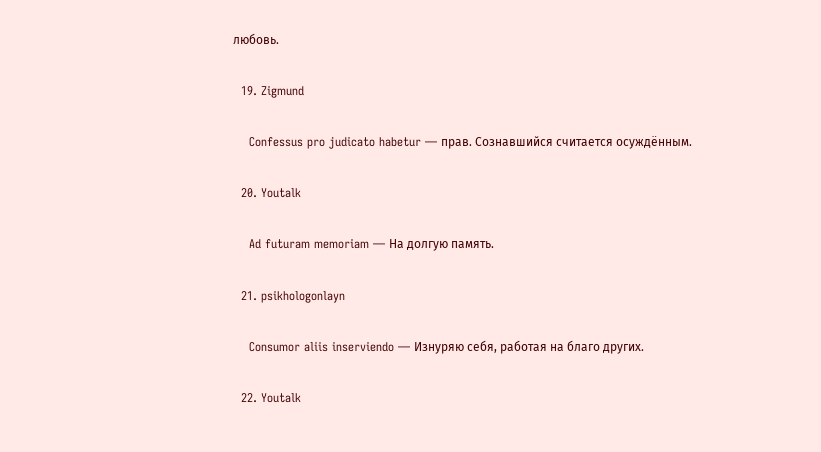любовь.

  19. Zigmund

    Confessus pro judicato habetur — прав. Сознавшийся считается осуждённым.

  20. Youtalk

    Ad futuram memoriam — На долгую память.

  21. psikhologonlayn

    Consumor aliis inserviendo — Изнуряю себя, работая на благо других.

  22. Youtalk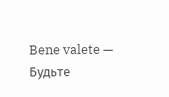Bene valete — Будьте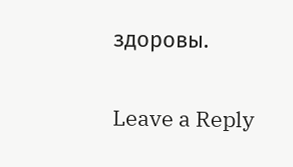здоровы.

Leave a Reply